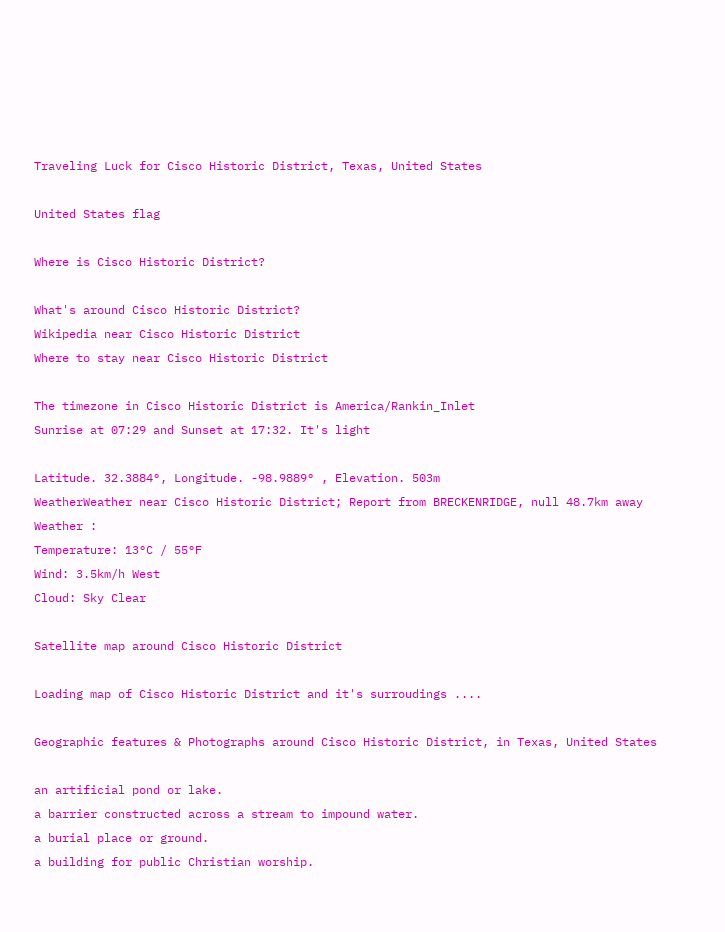Traveling Luck for Cisco Historic District, Texas, United States

United States flag

Where is Cisco Historic District?

What's around Cisco Historic District?
Wikipedia near Cisco Historic District
Where to stay near Cisco Historic District

The timezone in Cisco Historic District is America/Rankin_Inlet
Sunrise at 07:29 and Sunset at 17:32. It's light

Latitude. 32.3884°, Longitude. -98.9889° , Elevation. 503m
WeatherWeather near Cisco Historic District; Report from BRECKENRIDGE, null 48.7km away
Weather :
Temperature: 13°C / 55°F
Wind: 3.5km/h West
Cloud: Sky Clear

Satellite map around Cisco Historic District

Loading map of Cisco Historic District and it's surroudings ....

Geographic features & Photographs around Cisco Historic District, in Texas, United States

an artificial pond or lake.
a barrier constructed across a stream to impound water.
a burial place or ground.
a building for public Christian worship.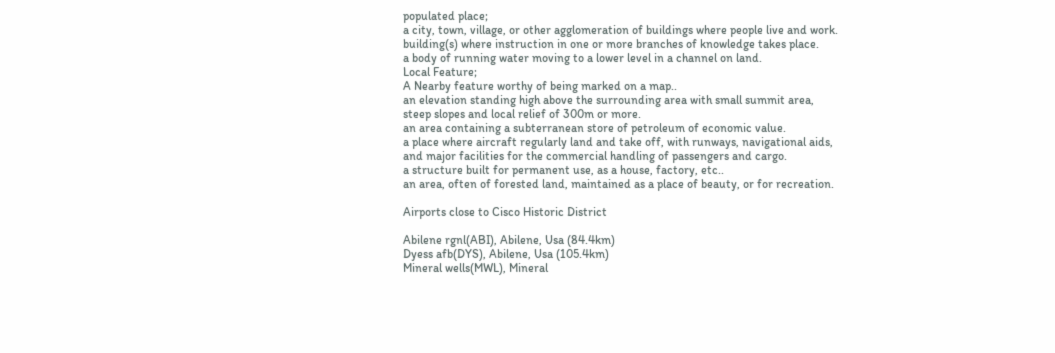populated place;
a city, town, village, or other agglomeration of buildings where people live and work.
building(s) where instruction in one or more branches of knowledge takes place.
a body of running water moving to a lower level in a channel on land.
Local Feature;
A Nearby feature worthy of being marked on a map..
an elevation standing high above the surrounding area with small summit area, steep slopes and local relief of 300m or more.
an area containing a subterranean store of petroleum of economic value.
a place where aircraft regularly land and take off, with runways, navigational aids, and major facilities for the commercial handling of passengers and cargo.
a structure built for permanent use, as a house, factory, etc..
an area, often of forested land, maintained as a place of beauty, or for recreation.

Airports close to Cisco Historic District

Abilene rgnl(ABI), Abilene, Usa (84.4km)
Dyess afb(DYS), Abilene, Usa (105.4km)
Mineral wells(MWL), Mineral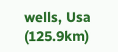wells, Usa (125.9km)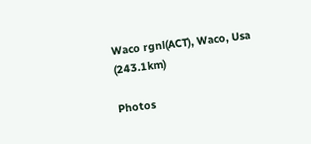Waco rgnl(ACT), Waco, Usa (243.1km)

Photos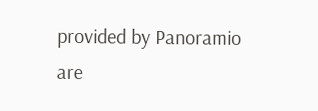provided by Panoramio are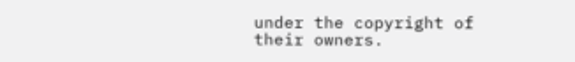under the copyright of their owners.